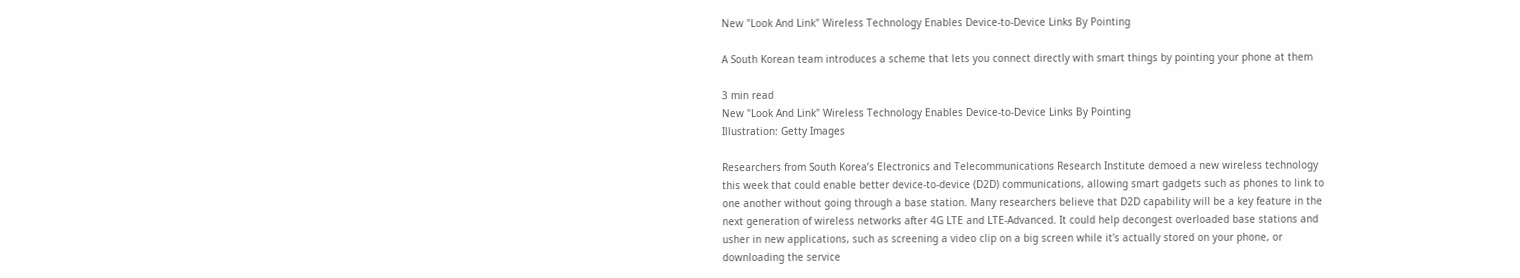New "Look And Link" Wireless Technology Enables Device-to-Device Links By Pointing

A South Korean team introduces a scheme that lets you connect directly with smart things by pointing your phone at them

3 min read
New "Look And Link" Wireless Technology Enables Device-to-Device Links By Pointing
Illustration: Getty Images

Researchers from South Korea’s Electronics and Telecommunications Research Institute demoed a new wireless technology this week that could enable better device-to-device (D2D) communications, allowing smart gadgets such as phones to link to one another without going through a base station. Many researchers believe that D2D capability will be a key feature in the next generation of wireless networks after 4G LTE and LTE-Advanced. It could help decongest overloaded base stations and usher in new applications, such as screening a video clip on a big screen while it's actually stored on your phone, or downloading the service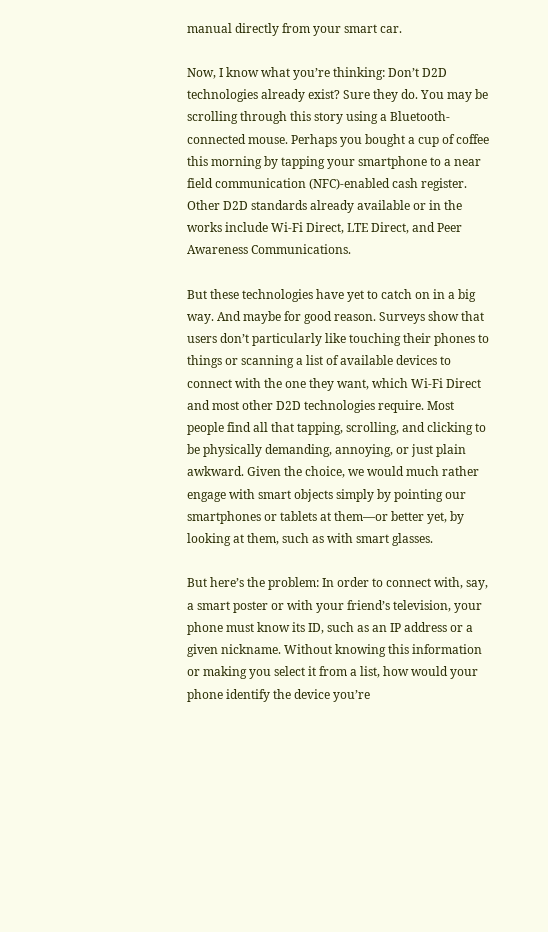manual directly from your smart car.

Now, I know what you’re thinking: Don’t D2D technologies already exist? Sure they do. You may be scrolling through this story using a Bluetooth-connected mouse. Perhaps you bought a cup of coffee this morning by tapping your smartphone to a near field communication (NFC)-enabled cash register. Other D2D standards already available or in the works include Wi-Fi Direct, LTE Direct, and Peer Awareness Communications.

But these technologies have yet to catch on in a big way. And maybe for good reason. Surveys show that users don’t particularly like touching their phones to things or scanning a list of available devices to connect with the one they want, which Wi-Fi Direct and most other D2D technologies require. Most people find all that tapping, scrolling, and clicking to be physically demanding, annoying, or just plain awkward. Given the choice, we would much rather engage with smart objects simply by pointing our smartphones or tablets at them—or better yet, by looking at them, such as with smart glasses.

But here’s the problem: In order to connect with, say, a smart poster or with your friend’s television, your phone must know its ID, such as an IP address or a given nickname. Without knowing this information or making you select it from a list, how would your phone identify the device you’re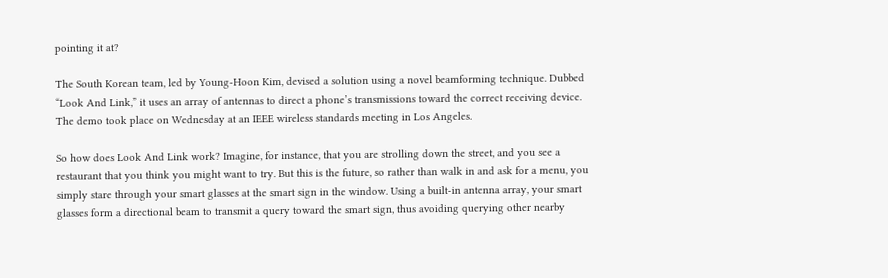pointing it at?

The South Korean team, led by Young-Hoon Kim, devised a solution using a novel beamforming technique. Dubbed “Look And Link,” it uses an array of antennas to direct a phone’s transmissions toward the correct receiving device. The demo took place on Wednesday at an IEEE wireless standards meeting in Los Angeles.

So how does Look And Link work? Imagine, for instance, that you are strolling down the street, and you see a restaurant that you think you might want to try. But this is the future, so rather than walk in and ask for a menu, you simply stare through your smart glasses at the smart sign in the window. Using a built-in antenna array, your smart glasses form a directional beam to transmit a query toward the smart sign, thus avoiding querying other nearby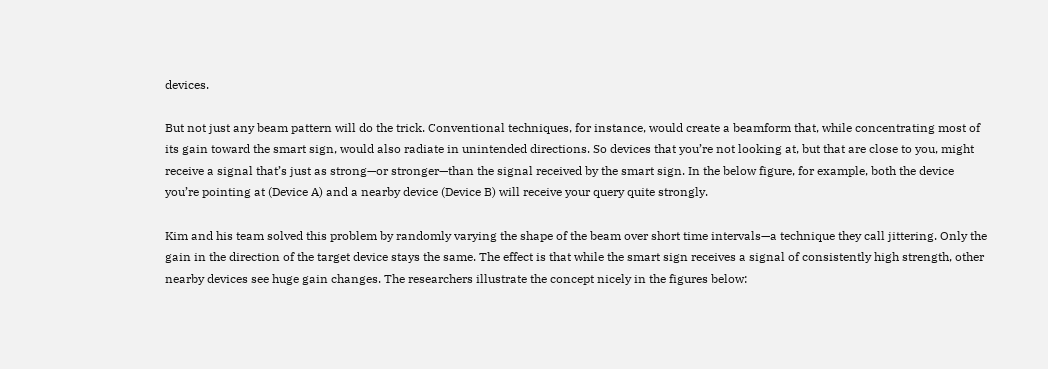devices.

But not just any beam pattern will do the trick. Conventional techniques, for instance, would create a beamform that, while concentrating most of its gain toward the smart sign, would also radiate in unintended directions. So devices that you’re not looking at, but that are close to you, might receive a signal that’s just as strong—or stronger—than the signal received by the smart sign. In the below figure, for example, both the device you’re pointing at (Device A) and a nearby device (Device B) will receive your query quite strongly.

Kim and his team solved this problem by randomly varying the shape of the beam over short time intervals—a technique they call jittering. Only the gain in the direction of the target device stays the same. The effect is that while the smart sign receives a signal of consistently high strength, other nearby devices see huge gain changes. The researchers illustrate the concept nicely in the figures below: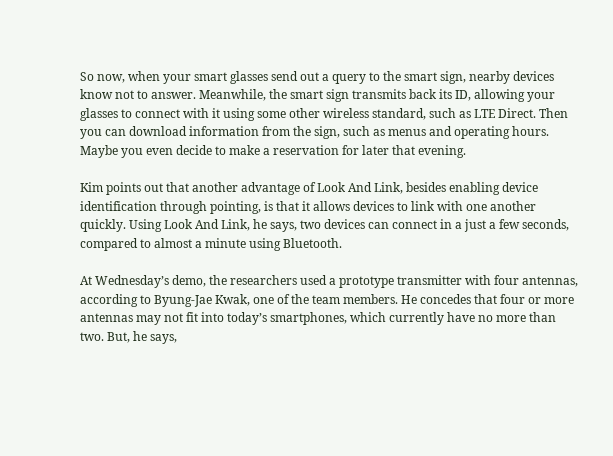So now, when your smart glasses send out a query to the smart sign, nearby devices know not to answer. Meanwhile, the smart sign transmits back its ID, allowing your glasses to connect with it using some other wireless standard, such as LTE Direct. Then you can download information from the sign, such as menus and operating hours. Maybe you even decide to make a reservation for later that evening.

Kim points out that another advantage of Look And Link, besides enabling device identification through pointing, is that it allows devices to link with one another quickly. Using Look And Link, he says, two devices can connect in a just a few seconds, compared to almost a minute using Bluetooth.

At Wednesday’s demo, the researchers used a prototype transmitter with four antennas, according to Byung-Jae Kwak, one of the team members. He concedes that four or more antennas may not fit into today’s smartphones, which currently have no more than two. But, he says,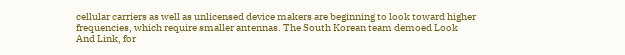cellular carriers as well as unlicensed device makers are beginning to look toward higher frequencies, which require smaller antennas. The South Korean team demoed Look And Link, for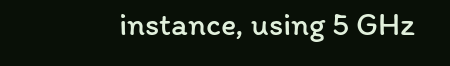instance, using 5 GHz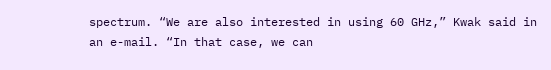spectrum. “We are also interested in using 60 GHz,” Kwak said in an e-mail. “In that case, we can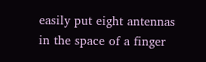easily put eight antennas in the space of a finger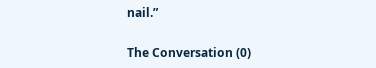nail.”

The Conversation (0)